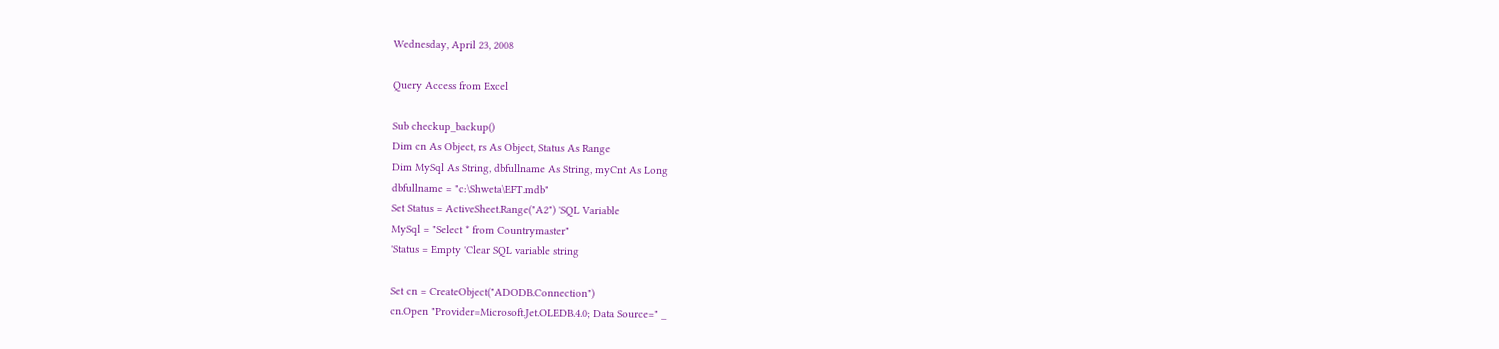Wednesday, April 23, 2008

Query Access from Excel

Sub checkup_backup()
Dim cn As Object, rs As Object, Status As Range
Dim MySql As String, dbfullname As String, myCnt As Long
dbfullname = "c:\Shweta\EFT.mdb"
Set Status = ActiveSheet.Range("A2") 'SQL Variable
MySql = "Select * from Countrymaster"
'Status = Empty 'Clear SQL variable string

Set cn = CreateObject("ADODB.Connection")
cn.Open "Provider=Microsoft.Jet.OLEDB.4.0; Data Source=" _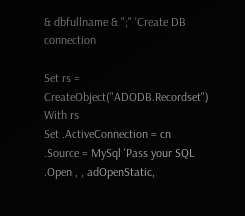& dbfullname & ";" 'Create DB connection

Set rs = CreateObject("ADODB.Recordset")
With rs
Set .ActiveConnection = cn
.Source = MySql 'Pass your SQL
.Open , , adOpenStatic,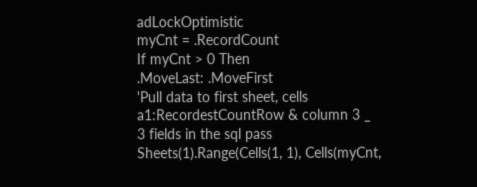adLockOptimistic
myCnt = .RecordCount
If myCnt > 0 Then
.MoveLast: .MoveFirst
'Pull data to first sheet, cells a1:RecordestCountRow & column 3 _
3 fields in the sql pass
Sheets(1).Range(Cells(1, 1), Cells(myCnt,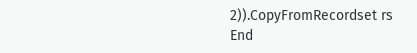2)).CopyFromRecordset rs
End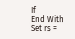If
End With
Set rs =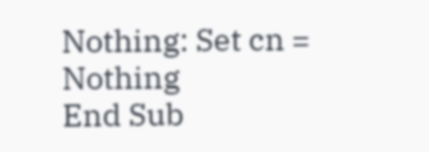Nothing: Set cn = Nothing
End Sub